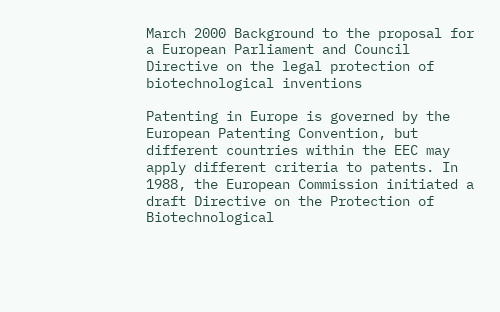March 2000 Background to the proposal for a European Parliament and Council Directive on the legal protection of biotechnological inventions

Patenting in Europe is governed by the European Patenting Convention, but different countries within the EEC may apply different criteria to patents. In 1988, the European Commission initiated a draft Directive on the Protection of Biotechnological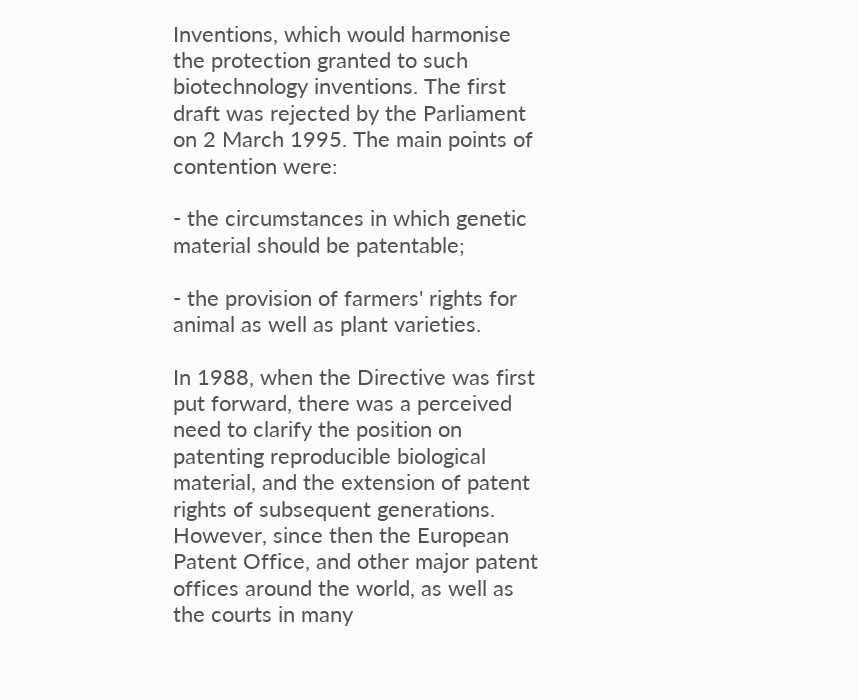Inventions, which would harmonise the protection granted to such biotechnology inventions. The first draft was rejected by the Parliament on 2 March 1995. The main points of contention were:

- the circumstances in which genetic material should be patentable;

- the provision of farmers' rights for animal as well as plant varieties.

In 1988, when the Directive was first put forward, there was a perceived need to clarify the position on patenting reproducible biological material, and the extension of patent rights of subsequent generations. However, since then the European Patent Office, and other major patent offices around the world, as well as the courts in many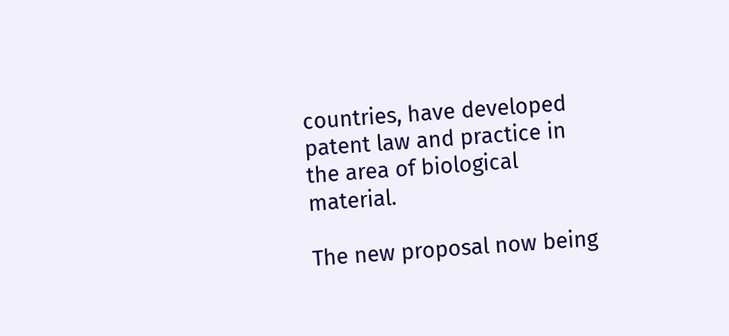countries, have developed patent law and practice in the area of biological material.

The new proposal now being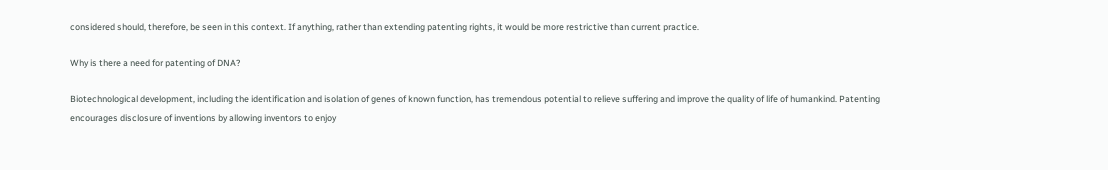considered should, therefore, be seen in this context. If anything, rather than extending patenting rights, it would be more restrictive than current practice.

Why is there a need for patenting of DNA?

Biotechnological development, including the identification and isolation of genes of known function, has tremendous potential to relieve suffering and improve the quality of life of humankind. Patenting encourages disclosure of inventions by allowing inventors to enjoy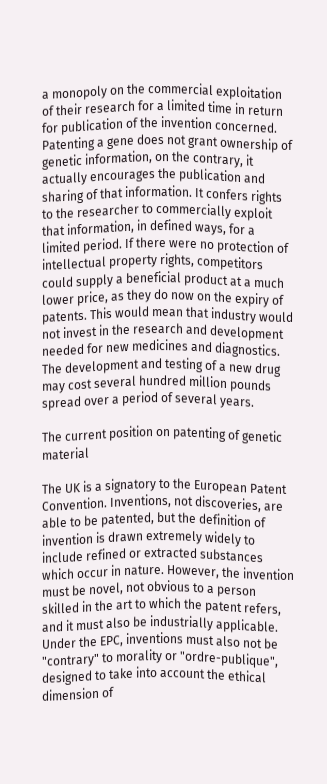a monopoly on the commercial exploitation of their research for a limited time in return for publication of the invention concerned. Patenting a gene does not grant ownership of genetic information, on the contrary, it actually encourages the publication and sharing of that information. It confers rights to the researcher to commercially exploit that information, in defined ways, for a limited period. If there were no protection of intellectual property rights, competitors could supply a beneficial product at a much lower price, as they do now on the expiry of patents. This would mean that industry would not invest in the research and development needed for new medicines and diagnostics. The development and testing of a new drug may cost several hundred million pounds spread over a period of several years.

The current position on patenting of genetic material

The UK is a signatory to the European Patent Convention. Inventions, not discoveries, are able to be patented, but the definition of invention is drawn extremely widely to include refined or extracted substances which occur in nature. However, the invention must be novel, not obvious to a person skilled in the art to which the patent refers, and it must also be industrially applicable. Under the EPC, inventions must also not be "contrary" to morality or "ordre-publique", designed to take into account the ethical dimension of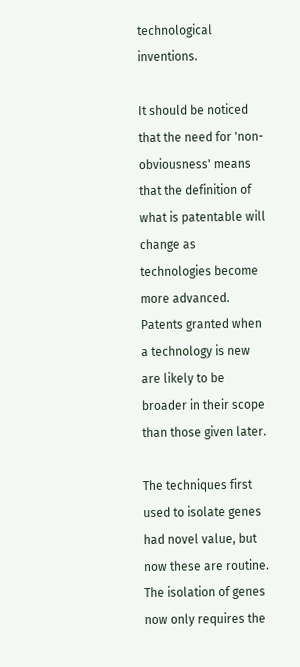technological inventions.

It should be noticed that the need for 'non-obviousness' means that the definition of what is patentable will change as technologies become more advanced. Patents granted when a technology is new are likely to be broader in their scope than those given later.

The techniques first used to isolate genes had novel value, but now these are routine. The isolation of genes now only requires the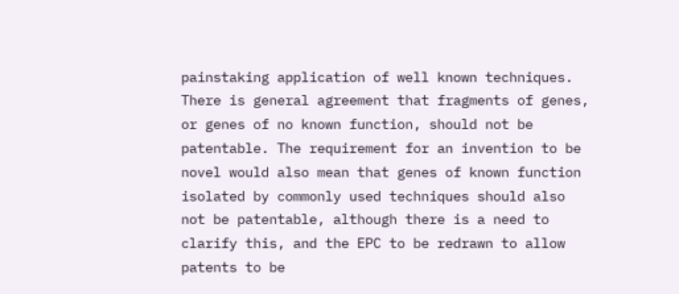painstaking application of well known techniques. There is general agreement that fragments of genes, or genes of no known function, should not be patentable. The requirement for an invention to be novel would also mean that genes of known function isolated by commonly used techniques should also not be patentable, although there is a need to clarify this, and the EPC to be redrawn to allow patents to be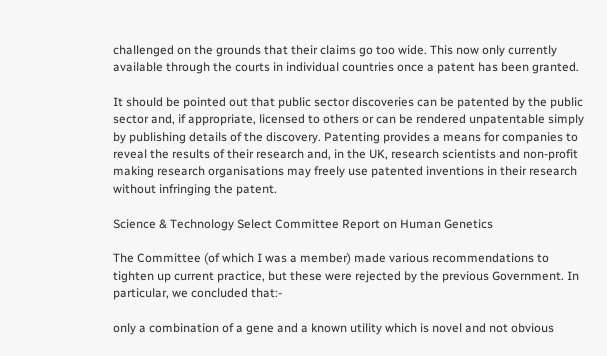challenged on the grounds that their claims go too wide. This now only currently available through the courts in individual countries once a patent has been granted.

It should be pointed out that public sector discoveries can be patented by the public sector and, if appropriate, licensed to others or can be rendered unpatentable simply by publishing details of the discovery. Patenting provides a means for companies to reveal the results of their research and, in the UK, research scientists and non-profit making research organisations may freely use patented inventions in their research without infringing the patent.

Science & Technology Select Committee Report on Human Genetics

The Committee (of which I was a member) made various recommendations to tighten up current practice, but these were rejected by the previous Government. In particular, we concluded that:-

only a combination of a gene and a known utility which is novel and not obvious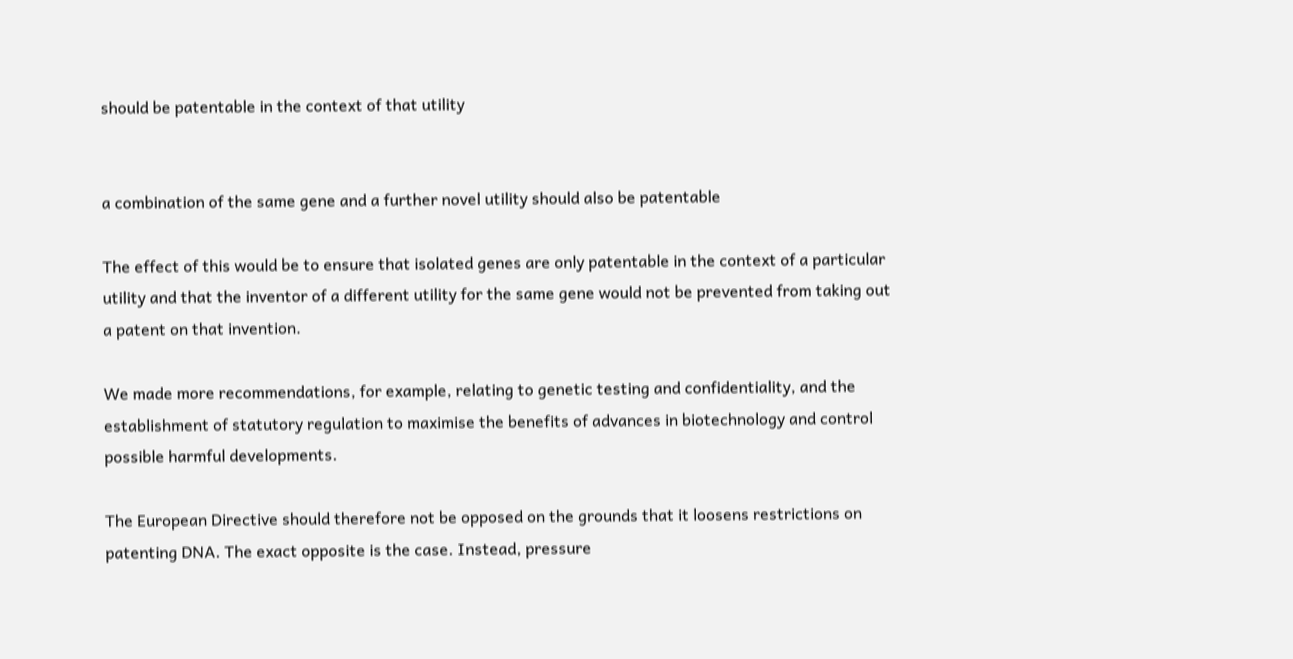should be patentable in the context of that utility


a combination of the same gene and a further novel utility should also be patentable

The effect of this would be to ensure that isolated genes are only patentable in the context of a particular utility and that the inventor of a different utility for the same gene would not be prevented from taking out a patent on that invention.

We made more recommendations, for example, relating to genetic testing and confidentiality, and the establishment of statutory regulation to maximise the benefits of advances in biotechnology and control possible harmful developments.

The European Directive should therefore not be opposed on the grounds that it loosens restrictions on patenting DNA. The exact opposite is the case. Instead, pressure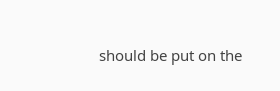should be put on the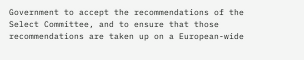Government to accept the recommendations of the Select Committee, and to ensure that those recommendations are taken up on a European-wide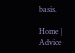basis.

Home | Advice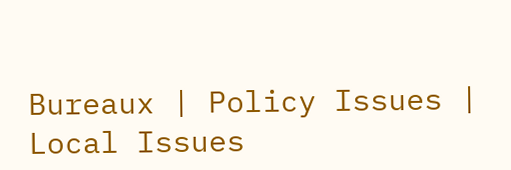Bureaux | Policy Issues | Local Issues